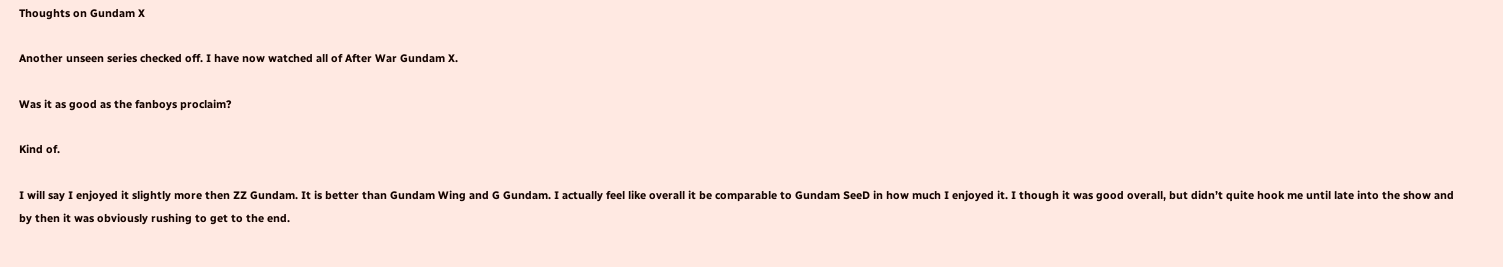Thoughts on Gundam X

Another unseen series checked off. I have now watched all of After War Gundam X.

Was it as good as the fanboys proclaim?

Kind of.

I will say I enjoyed it slightly more then ZZ Gundam. It is better than Gundam Wing and G Gundam. I actually feel like overall it be comparable to Gundam SeeD in how much I enjoyed it. I though it was good overall, but didn’t quite hook me until late into the show and by then it was obviously rushing to get to the end.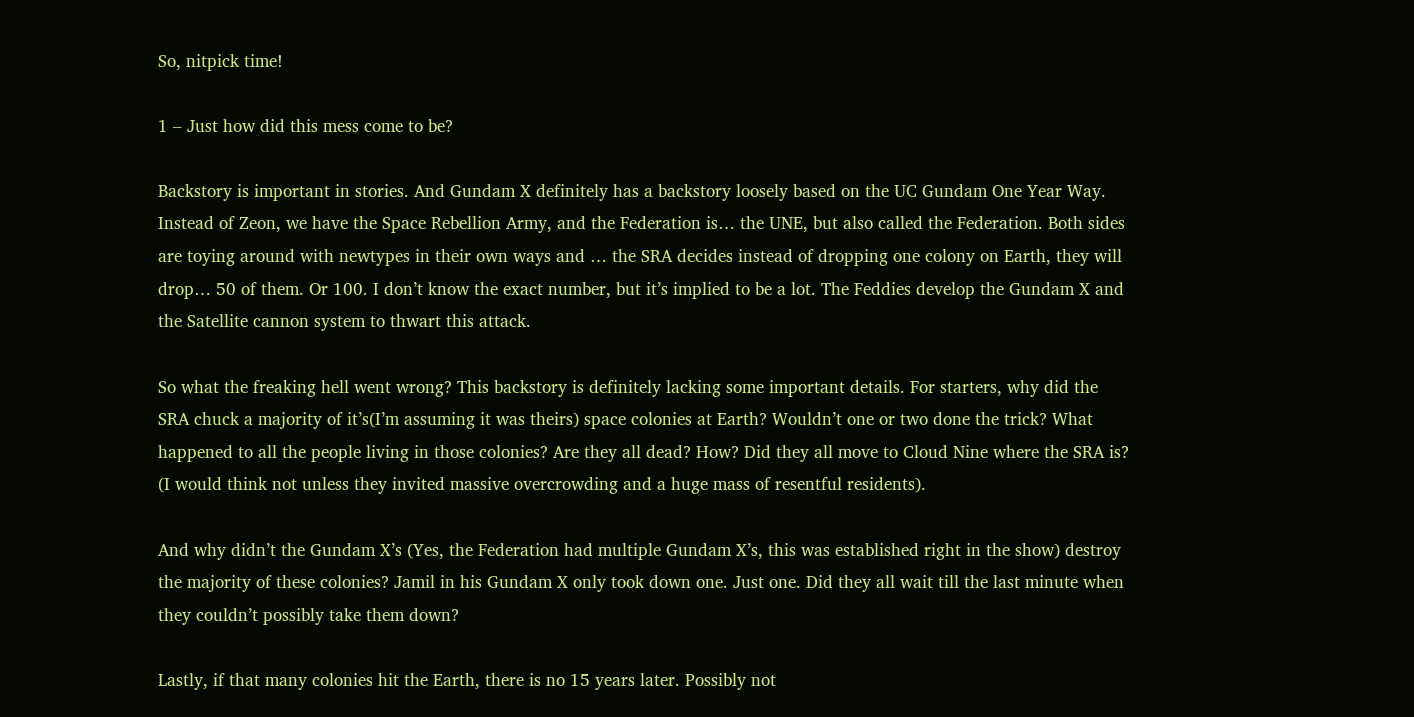So, nitpick time!

1 – Just how did this mess come to be?

Backstory is important in stories. And Gundam X definitely has a backstory loosely based on the UC Gundam One Year Way. Instead of Zeon, we have the Space Rebellion Army, and the Federation is… the UNE, but also called the Federation. Both sides are toying around with newtypes in their own ways and … the SRA decides instead of dropping one colony on Earth, they will drop… 50 of them. Or 100. I don’t know the exact number, but it’s implied to be a lot. The Feddies develop the Gundam X and the Satellite cannon system to thwart this attack.

So what the freaking hell went wrong? This backstory is definitely lacking some important details. For starters, why did the SRA chuck a majority of it’s(I’m assuming it was theirs) space colonies at Earth? Wouldn’t one or two done the trick? What happened to all the people living in those colonies? Are they all dead? How? Did they all move to Cloud Nine where the SRA is? (I would think not unless they invited massive overcrowding and a huge mass of resentful residents).

And why didn’t the Gundam X’s (Yes, the Federation had multiple Gundam X’s, this was established right in the show) destroy the majority of these colonies? Jamil in his Gundam X only took down one. Just one. Did they all wait till the last minute when they couldn’t possibly take them down?

Lastly, if that many colonies hit the Earth, there is no 15 years later. Possibly not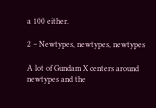a 100 either.

2 – Newtypes, newtypes, newtypes

A lot of Gundam X centers around newtypes and the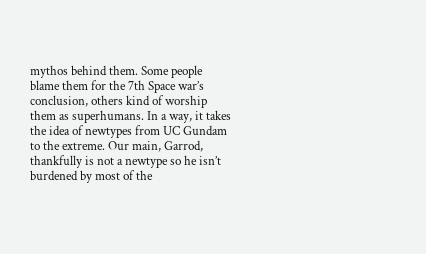mythos behind them. Some people blame them for the 7th Space war’s conclusion, others kind of worship them as superhumans. In a way, it takes the idea of newtypes from UC Gundam to the extreme. Our main, Garrod, thankfully is not a newtype so he isn’t burdened by most of the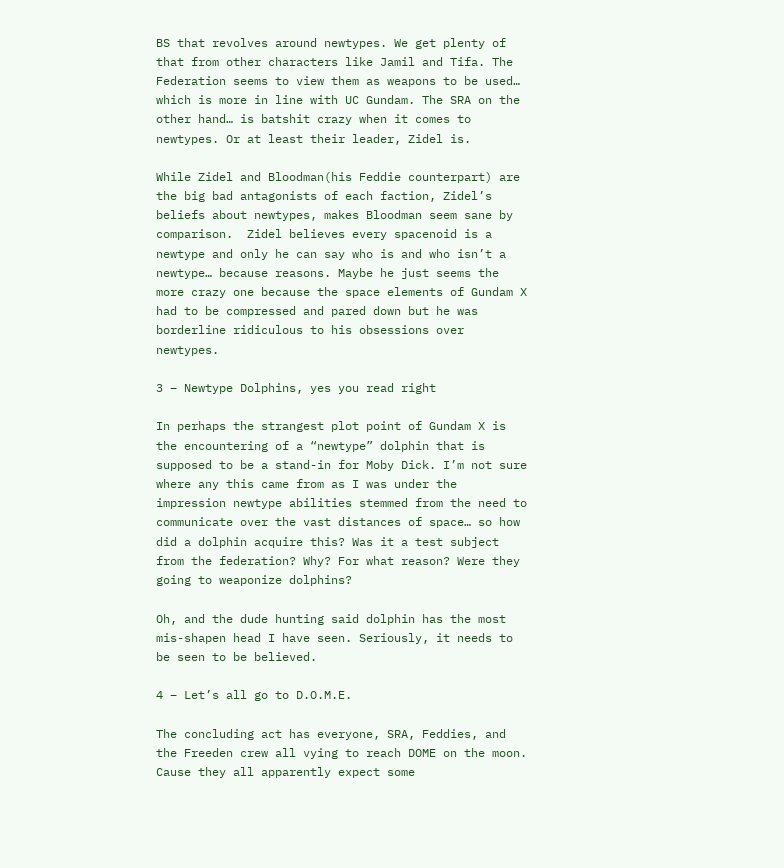BS that revolves around newtypes. We get plenty of that from other characters like Jamil and Tifa. The Federation seems to view them as weapons to be used… which is more in line with UC Gundam. The SRA on the other hand… is batshit crazy when it comes to newtypes. Or at least their leader, Zidel is.

While Zidel and Bloodman(his Feddie counterpart) are the big bad antagonists of each faction, Zidel’s beliefs about newtypes, makes Bloodman seem sane by comparison.  Zidel believes every spacenoid is a newtype and only he can say who is and who isn’t a newtype… because reasons. Maybe he just seems the more crazy one because the space elements of Gundam X had to be compressed and pared down but he was borderline ridiculous to his obsessions over newtypes.

3 – Newtype Dolphins, yes you read right

In perhaps the strangest plot point of Gundam X is the encountering of a “newtype” dolphin that is supposed to be a stand-in for Moby Dick. I’m not sure where any this came from as I was under the impression newtype abilities stemmed from the need to communicate over the vast distances of space… so how did a dolphin acquire this? Was it a test subject from the federation? Why? For what reason? Were they going to weaponize dolphins?

Oh, and the dude hunting said dolphin has the most mis-shapen head I have seen. Seriously, it needs to be seen to be believed.

4 – Let’s all go to D.O.M.E.

The concluding act has everyone, SRA, Feddies, and the Freeden crew all vying to reach DOME on the moon. Cause they all apparently expect some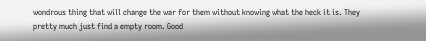wondrous thing that will change the war for them without knowing what the heck it is. They pretty much just find a empty room. Good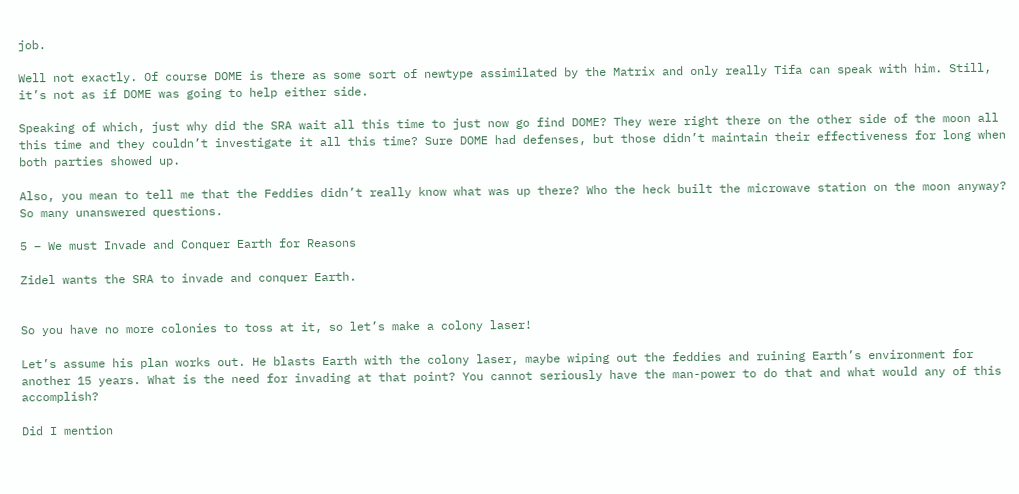job.

Well not exactly. Of course DOME is there as some sort of newtype assimilated by the Matrix and only really Tifa can speak with him. Still, it’s not as if DOME was going to help either side.

Speaking of which, just why did the SRA wait all this time to just now go find DOME? They were right there on the other side of the moon all this time and they couldn’t investigate it all this time? Sure DOME had defenses, but those didn’t maintain their effectiveness for long when both parties showed up.

Also, you mean to tell me that the Feddies didn’t really know what was up there? Who the heck built the microwave station on the moon anyway? So many unanswered questions.

5 – We must Invade and Conquer Earth for Reasons

Zidel wants the SRA to invade and conquer Earth.


So you have no more colonies to toss at it, so let’s make a colony laser!

Let’s assume his plan works out. He blasts Earth with the colony laser, maybe wiping out the feddies and ruining Earth’s environment for another 15 years. What is the need for invading at that point? You cannot seriously have the man-power to do that and what would any of this accomplish?

Did I mention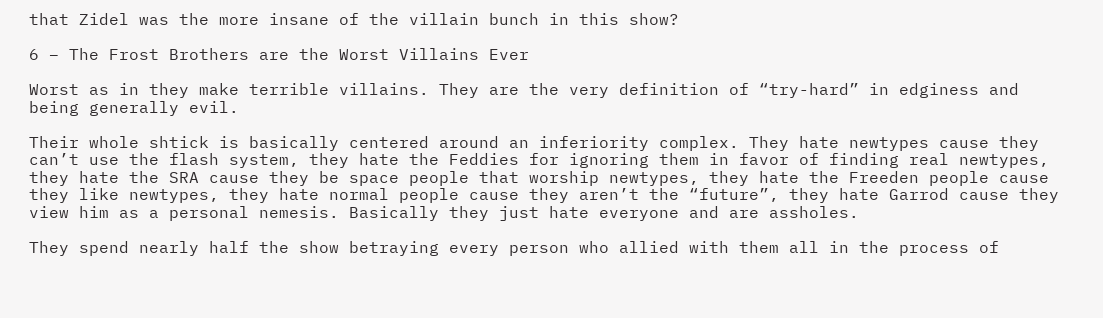that Zidel was the more insane of the villain bunch in this show?

6 – The Frost Brothers are the Worst Villains Ever

Worst as in they make terrible villains. They are the very definition of “try-hard” in edginess and being generally evil.

Their whole shtick is basically centered around an inferiority complex. They hate newtypes cause they can’t use the flash system, they hate the Feddies for ignoring them in favor of finding real newtypes, they hate the SRA cause they be space people that worship newtypes, they hate the Freeden people cause they like newtypes, they hate normal people cause they aren’t the “future”, they hate Garrod cause they view him as a personal nemesis. Basically they just hate everyone and are assholes.

They spend nearly half the show betraying every person who allied with them all in the process of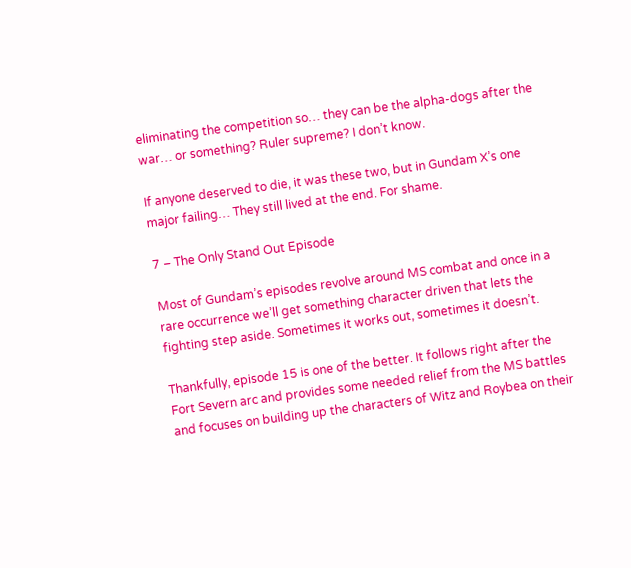eliminating the competition so… they can be the alpha-dogs after the war… or something? Ruler supreme? I don’t know.

If anyone deserved to die, it was these two, but in Gundam X’s one major failing… They still lived at the end. For shame.

7 – The Only Stand Out Episode

Most of Gundam’s episodes revolve around MS combat and once in a rare occurrence we’ll get something character driven that lets the fighting step aside. Sometimes it works out, sometimes it doesn’t.

Thankfully, episode 15 is one of the better. It follows right after the Fort Severn arc and provides some needed relief from the MS battles and focuses on building up the characters of Witz and Roybea on their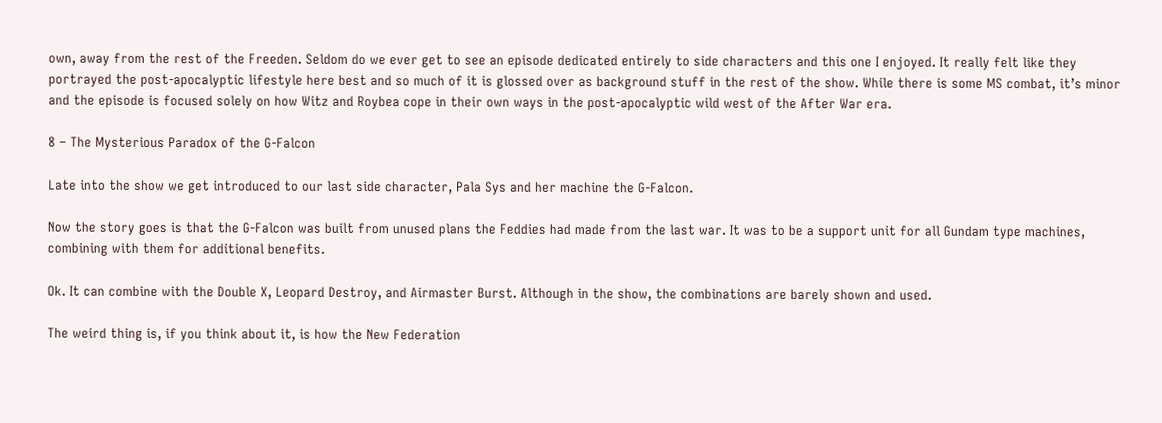own, away from the rest of the Freeden. Seldom do we ever get to see an episode dedicated entirely to side characters and this one I enjoyed. It really felt like they portrayed the post-apocalyptic lifestyle here best and so much of it is glossed over as background stuff in the rest of the show. While there is some MS combat, it’s minor and the episode is focused solely on how Witz and Roybea cope in their own ways in the post-apocalyptic wild west of the After War era.

8 – The Mysterious Paradox of the G-Falcon

Late into the show we get introduced to our last side character, Pala Sys and her machine the G-Falcon.

Now the story goes is that the G-Falcon was built from unused plans the Feddies had made from the last war. It was to be a support unit for all Gundam type machines, combining with them for additional benefits.

Ok. It can combine with the Double X, Leopard Destroy, and Airmaster Burst. Although in the show, the combinations are barely shown and used.

The weird thing is, if you think about it, is how the New Federation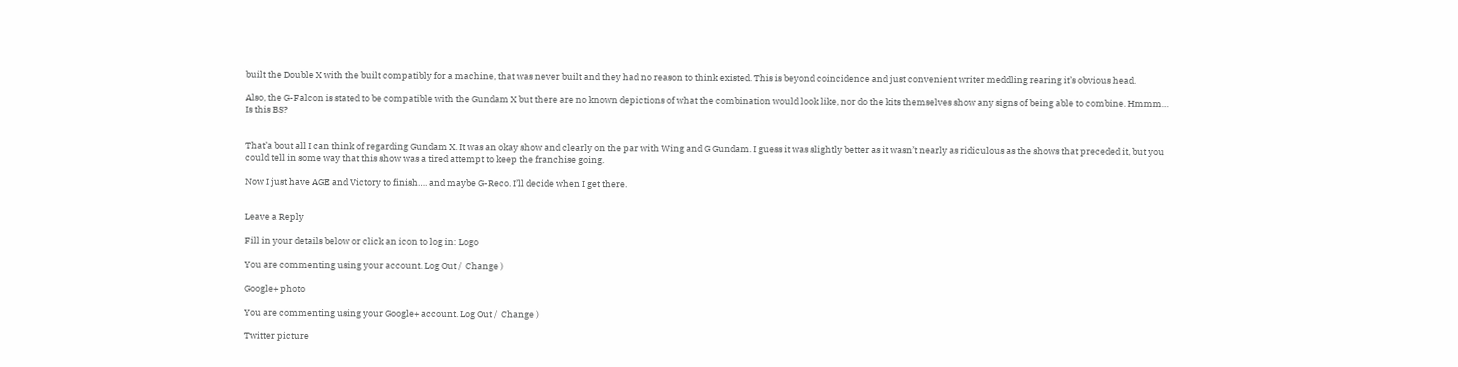built the Double X with the built compatibly for a machine, that was never built and they had no reason to think existed. This is beyond coincidence and just convenient writer meddling rearing it’s obvious head.

Also, the G-Falcon is stated to be compatible with the Gundam X but there are no known depictions of what the combination would look like, nor do the kits themselves show any signs of being able to combine. Hmmm… Is this BS?


That’a bout all I can think of regarding Gundam X. It was an okay show and clearly on the par with Wing and G Gundam. I guess it was slightly better as it wasn’t nearly as ridiculous as the shows that preceded it, but you could tell in some way that this show was a tired attempt to keep the franchise going.

Now I just have AGE and Victory to finish…. and maybe G-Reco. I’ll decide when I get there.


Leave a Reply

Fill in your details below or click an icon to log in: Logo

You are commenting using your account. Log Out /  Change )

Google+ photo

You are commenting using your Google+ account. Log Out /  Change )

Twitter picture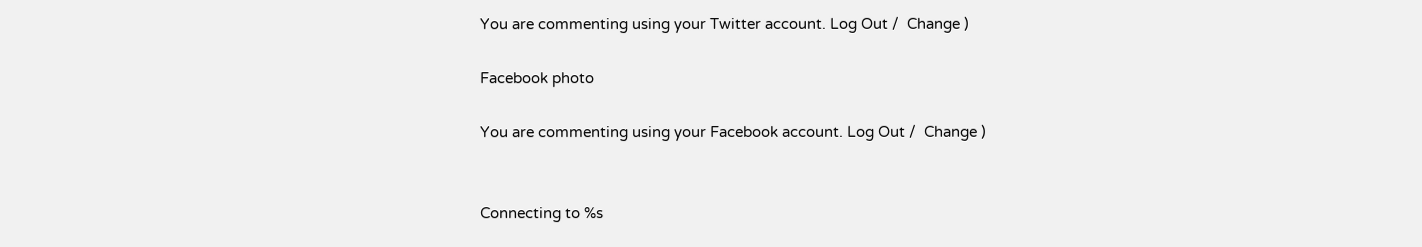You are commenting using your Twitter account. Log Out /  Change )

Facebook photo

You are commenting using your Facebook account. Log Out /  Change )


Connecting to %s